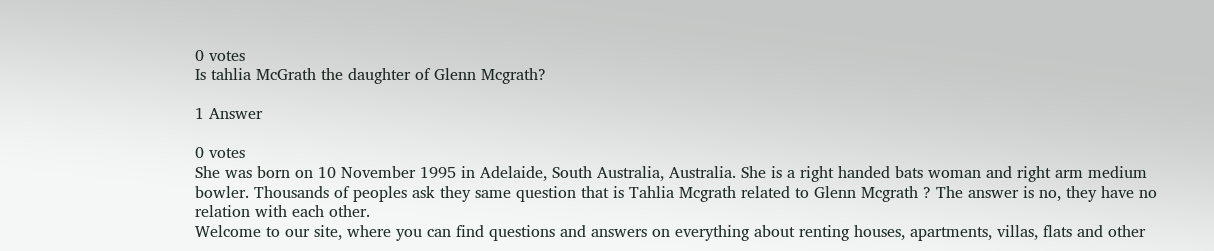0 votes
Is tahlia McGrath the daughter of Glenn Mcgrath?

1 Answer

0 votes
She was born on 10 November 1995 in Adelaide, South Australia, Australia. She is a right handed bats woman and right arm medium bowler. Thousands of peoples ask they same question that is Tahlia Mcgrath related to Glenn Mcgrath ? The answer is no, they have no relation with each other.
Welcome to our site, where you can find questions and answers on everything about renting houses, apartments, villas, flats and other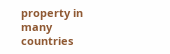property in many countries